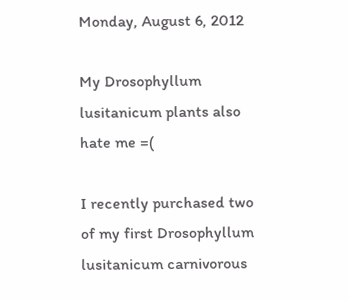Monday, August 6, 2012

My Drosophyllum lusitanicum plants also hate me =(

I recently purchased two of my first Drosophyllum lusitanicum carnivorous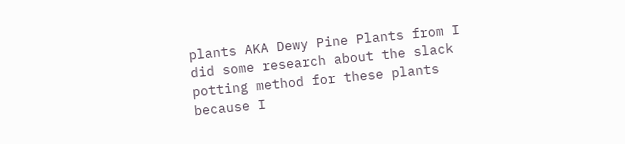plants AKA Dewy Pine Plants from I did some research about the slack potting method for these plants because I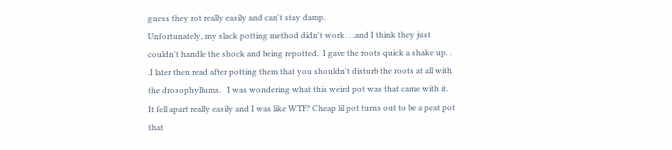guess they rot really easily and can't stay damp.
Unfortunately, my slack potting method didn't work. . .and I think they just couldn't handle the shock and being repotted.  I gave the roots quick a shake up. . .I later then read after potting them that you shouldn't disturb the roots at all with the drosophyllums.   I was wondering what this weird pot was that came with it.  It fell apart really easily and I was like WTF? Cheap lil pot turns out to be a peat pot that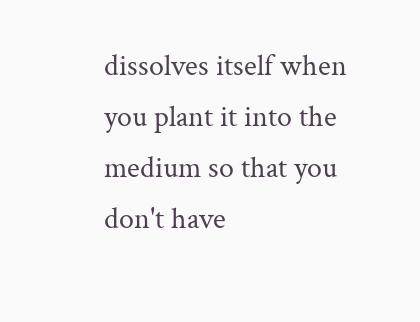dissolves itself when you plant it into the medium so that you don't have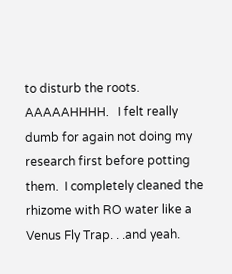to disturb the roots.
AAAAAHHHH.   I felt really dumb for again not doing my research first before potting them.  I completely cleaned the rhizome with RO water like a Venus Fly Trap. . .and yeah.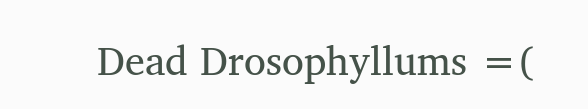Dead Drosophyllums =(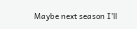Maybe next season I'll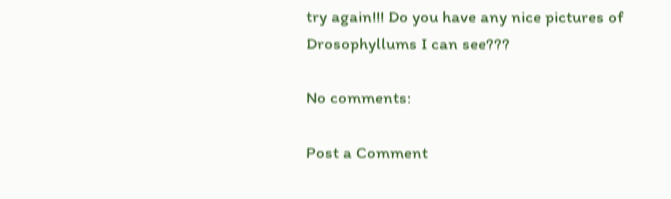try again!!! Do you have any nice pictures of Drosophyllums I can see???

No comments:

Post a Comment